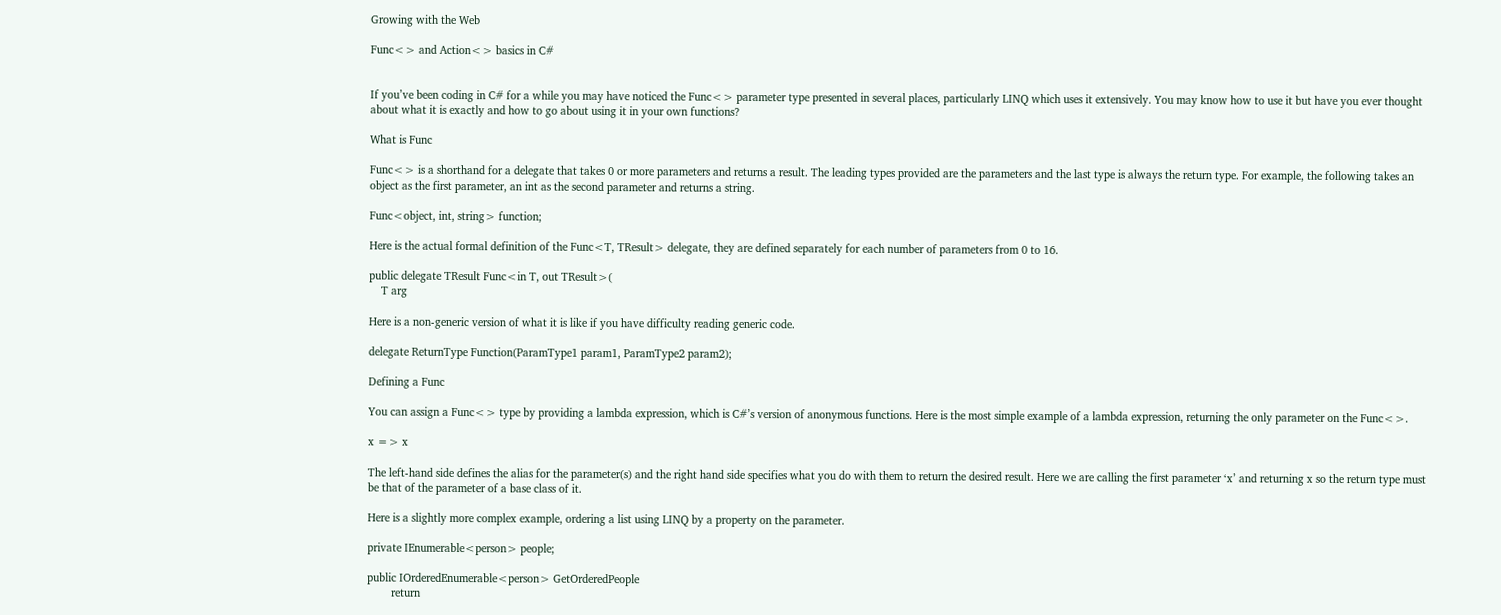Growing with the Web

Func<> and Action<> basics in C#


If you’ve been coding in C# for a while you may have noticed the Func<> parameter type presented in several places, particularly LINQ which uses it extensively. You may know how to use it but have you ever thought about what it is exactly and how to go about using it in your own functions?

What is Func

Func<> is a shorthand for a delegate that takes 0 or more parameters and returns a result. The leading types provided are the parameters and the last type is always the return type. For example, the following takes an object as the first parameter, an int as the second parameter and returns a string.

Func<object, int, string> function;

Here is the actual formal definition of the Func<T, TResult> delegate, they are defined separately for each number of parameters from 0 to 16.

public delegate TResult Func<in T, out TResult>(
    T arg

Here is a non-generic version of what it is like if you have difficulty reading generic code.

delegate ReturnType Function(ParamType1 param1, ParamType2 param2);

Defining a Func

You can assign a Func<> type by providing a lambda expression, which is C#’s version of anonymous functions. Here is the most simple example of a lambda expression, returning the only parameter on the Func<>.

x => x

The left-hand side defines the alias for the parameter(s) and the right hand side specifies what you do with them to return the desired result. Here we are calling the first parameter ‘x’ and returning x so the return type must be that of the parameter of a base class of it.

Here is a slightly more complex example, ordering a list using LINQ by a property on the parameter.

private IEnumerable<person> people;

public IOrderedEnumerable<person> GetOrderedPeople
        return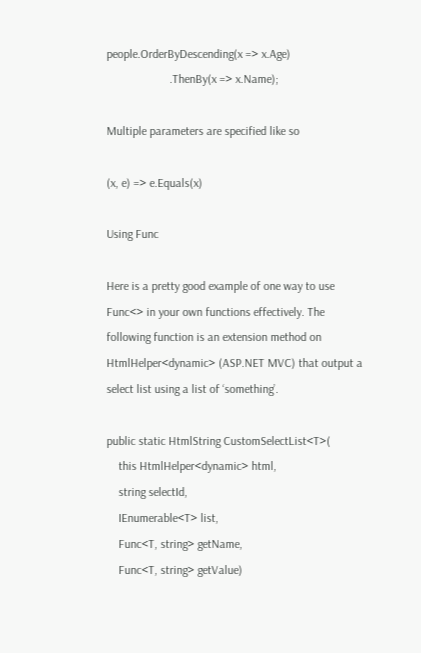people.OrderByDescending(x => x.Age)
                     .ThenBy(x => x.Name);

Multiple parameters are specified like so

(x, e) => e.Equals(x)

Using Func

Here is a pretty good example of one way to use Func<> in your own functions effectively. The following function is an extension method on HtmlHelper<dynamic> (ASP.NET MVC) that output a select list using a list of ‘something’.

public static HtmlString CustomSelectList<T>(
    this HtmlHelper<dynamic> html,
    string selectId,
    IEnumerable<T> list,
    Func<T, string> getName,
    Func<T, string> getValue)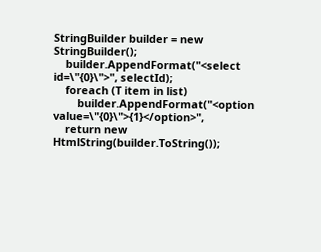StringBuilder builder = new StringBuilder();
    builder.AppendFormat("<select id=\"{0}\">", selectId);
    foreach (T item in list)
        builder.AppendFormat("<option value=\"{0}\">{1}</option>",
    return new HtmlString(builder.ToString());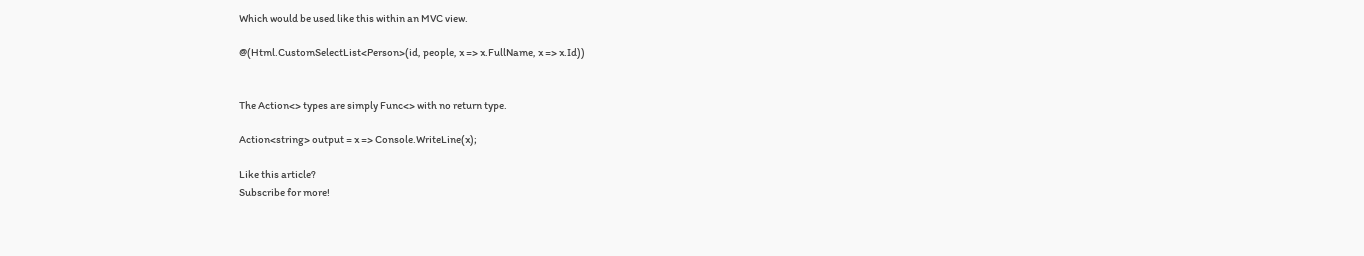Which would be used like this within an MVC view.

@(Html.CustomSelectList<Person>(id, people, x => x.FullName, x => x.Id))


The Action<> types are simply Func<> with no return type.

Action<string> output = x => Console.WriteLine(x);

Like this article?
Subscribe for more!